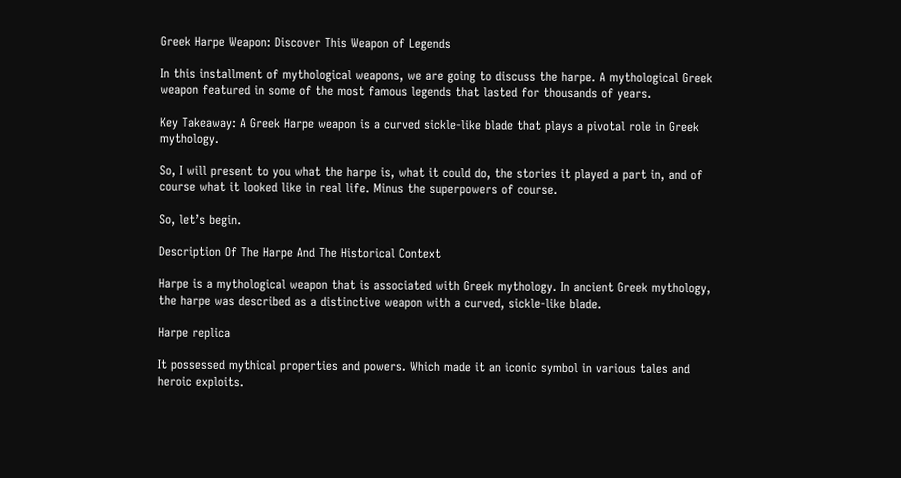Greek Harpe Weapon: Discover This Weapon of Legends

In this installment of mythological weapons, we are going to discuss the harpe. A mythological Greek weapon featured in some of the most famous legends that lasted for thousands of years.

Key Takeaway: A Greek Harpe weapon is a curved sickle-like blade that plays a pivotal role in Greek mythology.

So, I will present to you what the harpe is, what it could do, the stories it played a part in, and of course what it looked like in real life. Minus the superpowers of course.

So, let’s begin.

Description Of The Harpe And The Historical Context

Harpe is a mythological weapon that is associated with Greek mythology. In ancient Greek mythology, the harpe was described as a distinctive weapon with a curved, sickle-like blade.

Harpe replica

It possessed mythical properties and powers. Which made it an iconic symbol in various tales and heroic exploits.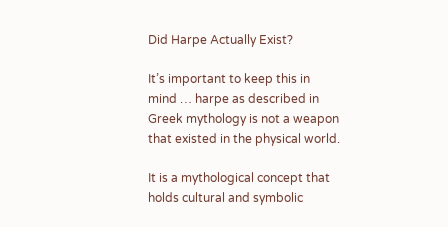Did Harpe Actually Exist?

It’s important to keep this in mind … harpe as described in Greek mythology is not a weapon that existed in the physical world.

It is a mythological concept that holds cultural and symbolic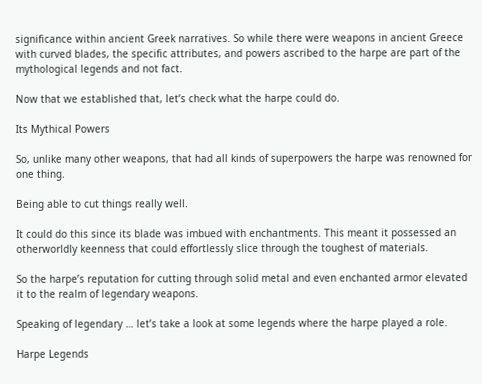significance within ancient Greek narratives. So while there were weapons in ancient Greece with curved blades, the specific attributes, and powers ascribed to the harpe are part of the mythological legends and not fact.

Now that we established that, let’s check what the harpe could do.

Its Mythical Powers

So, unlike many other weapons, that had all kinds of superpowers the harpe was renowned for one thing.

Being able to cut things really well.

It could do this since its blade was imbued with enchantments. This meant it possessed an otherworldly keenness that could effortlessly slice through the toughest of materials.

So the harpe’s reputation for cutting through solid metal and even enchanted armor elevated it to the realm of legendary weapons.

Speaking of legendary … let’s take a look at some legends where the harpe played a role.

Harpe Legends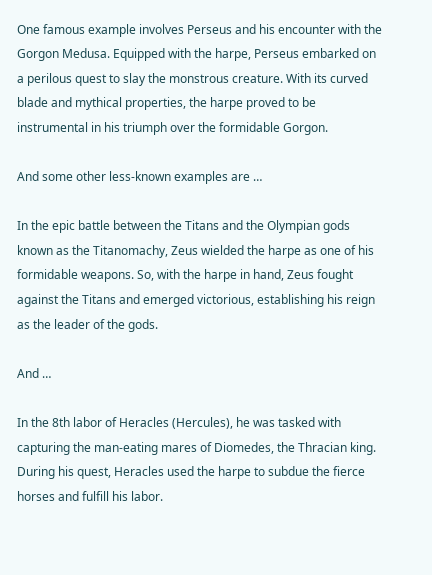One famous example involves Perseus and his encounter with the Gorgon Medusa. Equipped with the harpe, Perseus embarked on a perilous quest to slay the monstrous creature. With its curved blade and mythical properties, the harpe proved to be instrumental in his triumph over the formidable Gorgon.

And some other less-known examples are …

In the epic battle between the Titans and the Olympian gods known as the Titanomachy, Zeus wielded the harpe as one of his formidable weapons. So, with the harpe in hand, Zeus fought against the Titans and emerged victorious, establishing his reign as the leader of the gods.

And …

In the 8th labor of Heracles (Hercules), he was tasked with capturing the man-eating mares of Diomedes, the Thracian king. During his quest, Heracles used the harpe to subdue the fierce horses and fulfill his labor.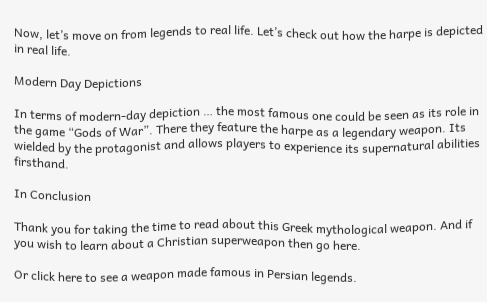Now, let’s move on from legends to real life. Let’s check out how the harpe is depicted in real life.

Modern Day Depictions

In terms of modern-day depiction … the most famous one could be seen as its role in the game “Gods of War”. There they feature the harpe as a legendary weapon. Its wielded by the protagonist and allows players to experience its supernatural abilities firsthand.

In Conclusion

Thank you for taking the time to read about this Greek mythological weapon. And if you wish to learn about a Christian superweapon then go here.

Or click here to see a weapon made famous in Persian legends.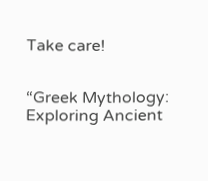Take care!


“Greek Mythology: Exploring Ancient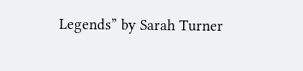Legends” by Sarah Turner